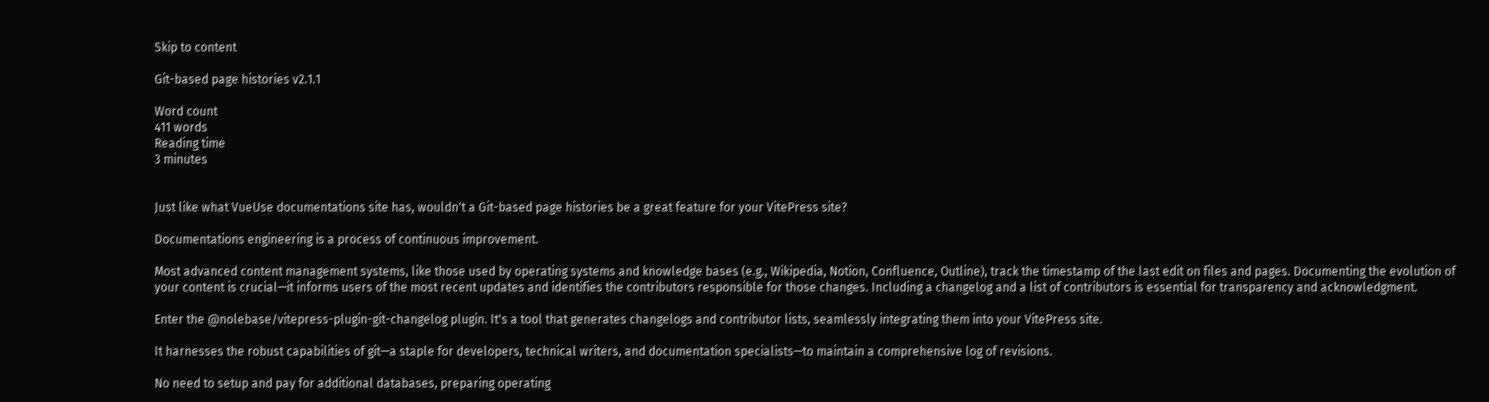Skip to content

Git-based page histories v2.1.1

Word count
411 words
Reading time
3 minutes


Just like what VueUse documentations site has, wouldn't a Git-based page histories be a great feature for your VitePress site?

Documentations engineering is a process of continuous improvement.

Most advanced content management systems, like those used by operating systems and knowledge bases (e.g., Wikipedia, Notion, Confluence, Outline), track the timestamp of the last edit on files and pages. Documenting the evolution of your content is crucial—it informs users of the most recent updates and identifies the contributors responsible for those changes. Including a changelog and a list of contributors is essential for transparency and acknowledgment.

Enter the @nolebase/vitepress-plugin-git-changelog plugin. It's a tool that generates changelogs and contributor lists, seamlessly integrating them into your VitePress site.

It harnesses the robust capabilities of git—a staple for developers, technical writers, and documentation specialists—to maintain a comprehensive log of revisions.

No need to setup and pay for additional databases, preparing operating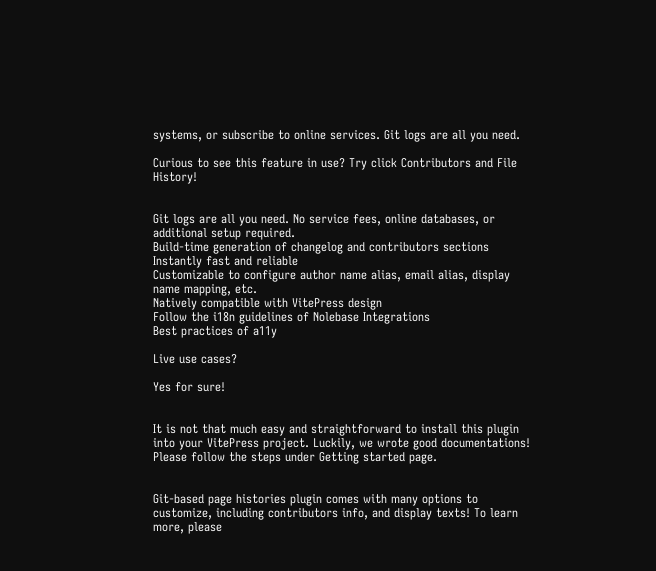systems, or subscribe to online services. Git logs are all you need.

Curious to see this feature in use? Try click Contributors and File History!


Git logs are all you need. No service fees, online databases, or additional setup required.
Build-time generation of changelog and contributors sections
Instantly fast and reliable
Customizable to configure author name alias, email alias, display name mapping, etc.
Natively compatible with VitePress design
Follow the i18n guidelines of Nolebase Integrations
Best practices of a11y

Live use cases?

Yes for sure!


It is not that much easy and straightforward to install this plugin into your VitePress project. Luckily, we wrote good documentations! Please follow the steps under Getting started page.


Git-based page histories plugin comes with many options to customize, including contributors info, and display texts! To learn more, please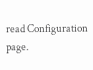read Configuration page.